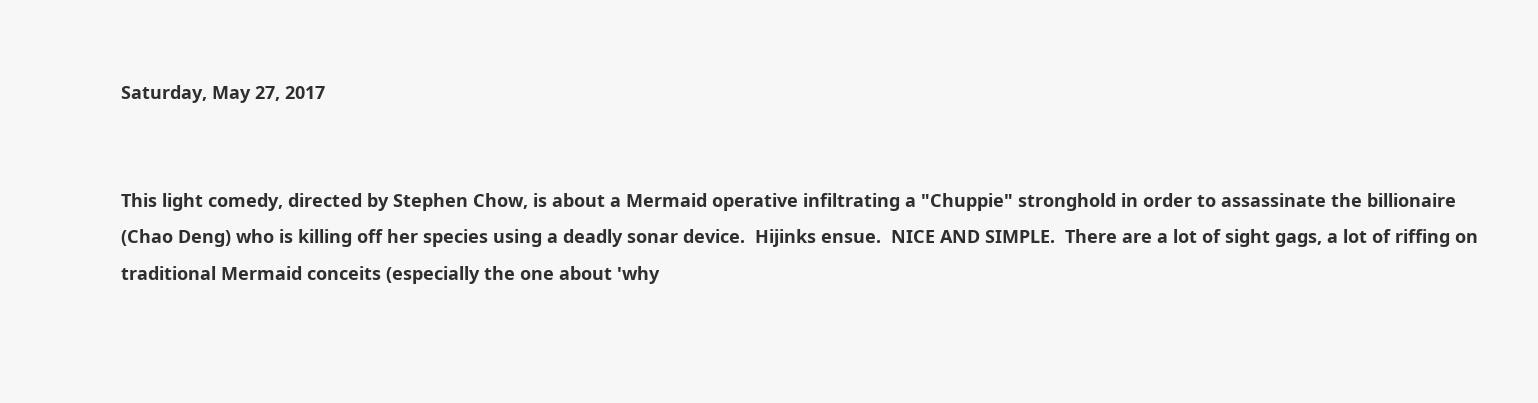Saturday, May 27, 2017


This light comedy, directed by Stephen Chow, is about a Mermaid operative infiltrating a "Chuppie" stronghold in order to assassinate the billionaire (Chao Deng) who is killing off her species using a deadly sonar device.  Hijinks ensue.  NICE AND SIMPLE.  There are a lot of sight gags, a lot of riffing on traditional Mermaid conceits (especially the one about 'why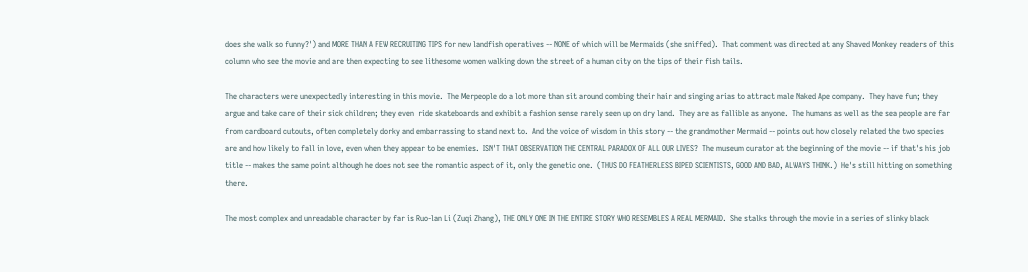does she walk so funny?') and MORE THAN A FEW RECRUITING TIPS for new landfish operatives -- NONE of which will be Mermaids (she sniffed).  That comment was directed at any Shaved Monkey readers of this column who see the movie and are then expecting to see lithesome women walking down the street of a human city on the tips of their fish tails.

The characters were unexpectedly interesting in this movie.  The Merpeople do a lot more than sit around combing their hair and singing arias to attract male Naked Ape company.  They have fun; they argue and take care of their sick children; they even  ride skateboards and exhibit a fashion sense rarely seen up on dry land.  They are as fallible as anyone.  The humans as well as the sea people are far from cardboard cutouts, often completely dorky and embarrassing to stand next to.  And the voice of wisdom in this story -- the grandmother Mermaid -- points out how closely related the two species are and how likely to fall in love, even when they appear to be enemies.  ISN'T THAT OBSERVATION THE CENTRAL PARADOX OF ALL OUR LIVES?  The museum curator at the beginning of the movie -- if that's his job title -- makes the same point although he does not see the romantic aspect of it, only the genetic one.  (THUS DO FEATHERLESS BIPED SCIENTISTS, GOOD AND BAD, ALWAYS THINK.)  He's still hitting on something there.

The most complex and unreadable character by far is Ruo-lan Li (Zuqi Zhang), THE ONLY ONE IN THE ENTIRE STORY WHO RESEMBLES A REAL MERMAID.  She stalks through the movie in a series of slinky black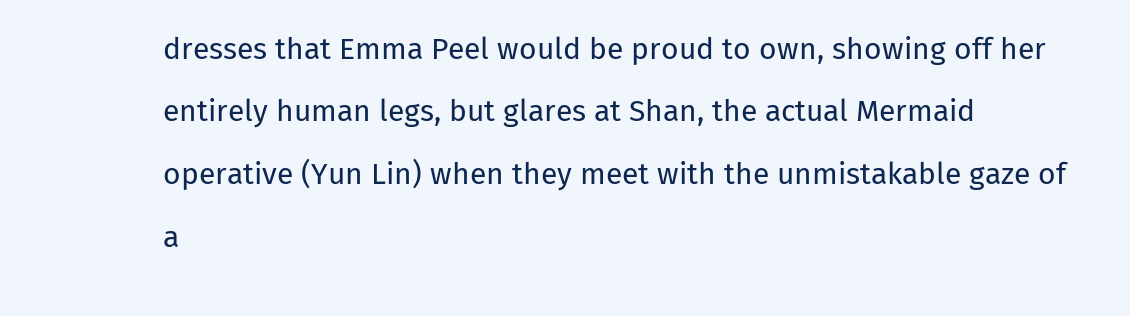dresses that Emma Peel would be proud to own, showing off her entirely human legs, but glares at Shan, the actual Mermaid operative (Yun Lin) when they meet with the unmistakable gaze of a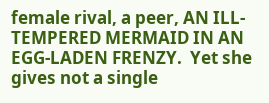female rival, a peer, AN ILL-TEMPERED MERMAID IN AN EGG-LADEN FRENZY.  Yet she gives not a single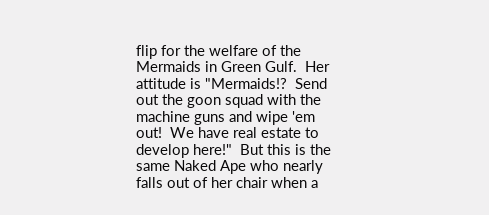flip for the welfare of the Mermaids in Green Gulf.  Her attitude is "Mermaids!?  Send out the goon squad with the machine guns and wipe 'em out!  We have real estate to develop here!"  But this is the same Naked Ape who nearly falls out of her chair when a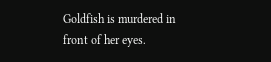Goldfish is murdered in front of her eyes.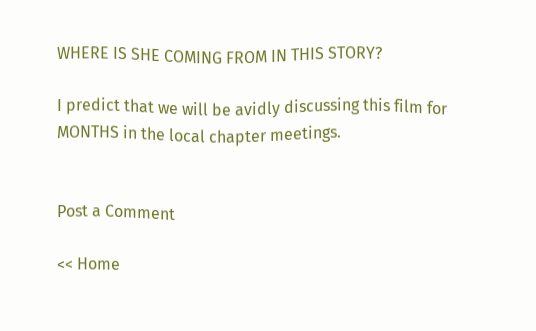WHERE IS SHE COMING FROM IN THIS STORY?

I predict that we will be avidly discussing this film for MONTHS in the local chapter meetings.


Post a Comment

<< Home